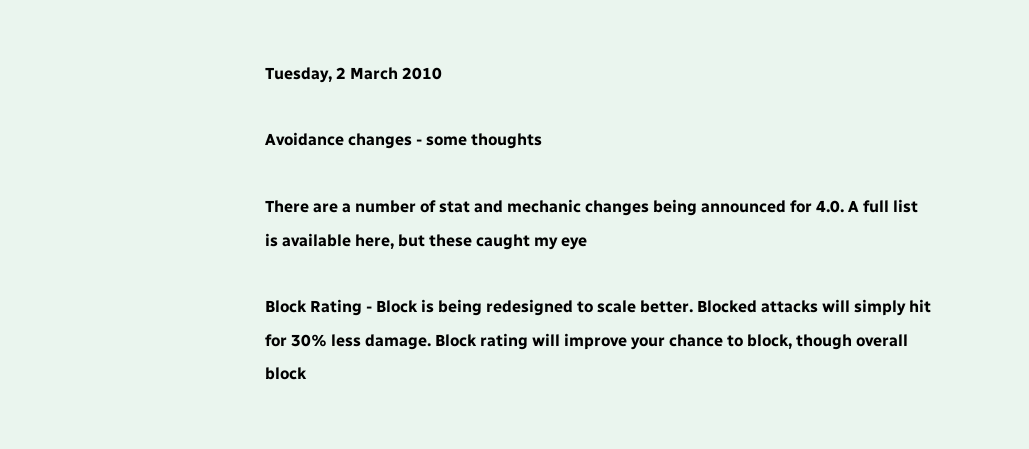Tuesday, 2 March 2010

Avoidance changes - some thoughts

There are a number of stat and mechanic changes being announced for 4.0. A full list is available here, but these caught my eye

Block Rating - Block is being redesigned to scale better. Blocked attacks will simply hit for 30% less damage. Block rating will improve your chance to block, though overall block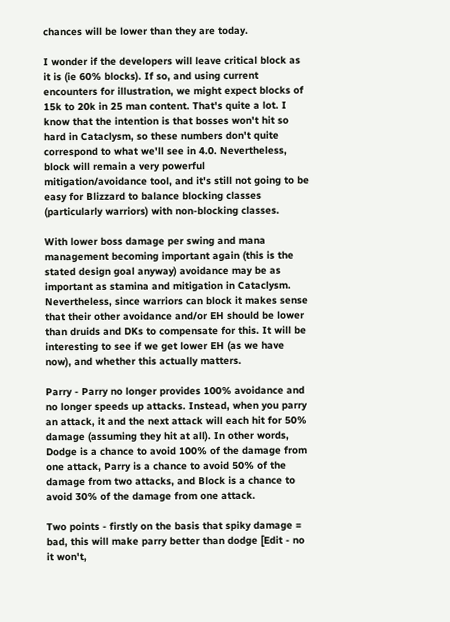chances will be lower than they are today.

I wonder if the developers will leave critical block as it is (ie 60% blocks). If so, and using current encounters for illustration, we might expect blocks of 15k to 20k in 25 man content. That's quite a lot. I know that the intention is that bosses won't hit so hard in Cataclysm, so these numbers don't quite correspond to what we'll see in 4.0. Nevertheless, block will remain a very powerful mitigation/avoidance tool, and it's still not going to be easy for Blizzard to balance blocking classes (particularly warriors) with non-blocking classes.

With lower boss damage per swing and mana management becoming important again (this is the stated design goal anyway) avoidance may be as important as stamina and mitigation in Cataclysm. Nevertheless, since warriors can block it makes sense that their other avoidance and/or EH should be lower than druids and DKs to compensate for this. It will be interesting to see if we get lower EH (as we have now), and whether this actually matters.

Parry - Parry no longer provides 100% avoidance and no longer speeds up attacks. Instead, when you parry an attack, it and the next attack will each hit for 50% damage (assuming they hit at all). In other words, Dodge is a chance to avoid 100% of the damage from one attack, Parry is a chance to avoid 50% of the damage from two attacks, and Block is a chance to avoid 30% of the damage from one attack.

Two points - firstly on the basis that spiky damage = bad, this will make parry better than dodge [Edit - no it won't,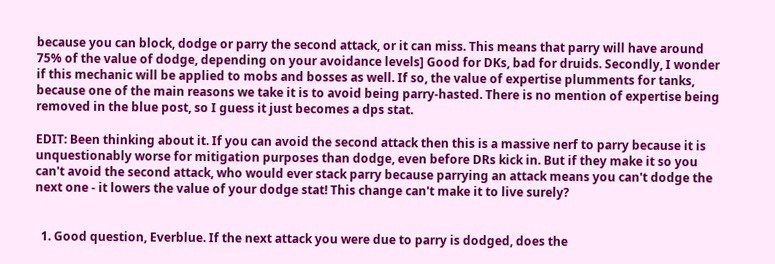because you can block, dodge or parry the second attack, or it can miss. This means that parry will have around 75% of the value of dodge, depending on your avoidance levels] Good for DKs, bad for druids. Secondly, I wonder if this mechanic will be applied to mobs and bosses as well. If so, the value of expertise plumments for tanks, because one of the main reasons we take it is to avoid being parry-hasted. There is no mention of expertise being removed in the blue post, so I guess it just becomes a dps stat.

EDIT: Been thinking about it. If you can avoid the second attack then this is a massive nerf to parry because it is unquestionably worse for mitigation purposes than dodge, even before DRs kick in. But if they make it so you can't avoid the second attack, who would ever stack parry because parrying an attack means you can't dodge the next one - it lowers the value of your dodge stat! This change can't make it to live surely?


  1. Good question, Everblue. If the next attack you were due to parry is dodged, does the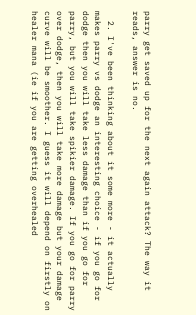parry get saved up for the next again attack? The way it reads, answer is no.

  2. I've been thinking about it some more - it actually makes parry vs dodge an interesting choice - if you go for dodge then you will take less damage than if you go for parry, but you will take spikier damage. If you go for parry over dodge, then you will take more damage but your damage curve will be smoother. I guess it will depend on firstly on healer mana (ie if you are getting overhealed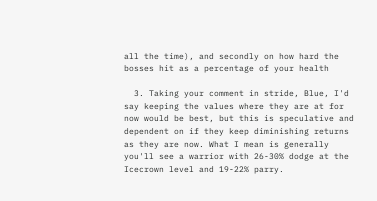all the time), and secondly on how hard the bosses hit as a percentage of your health

  3. Taking your comment in stride, Blue, I'd say keeping the values where they are at for now would be best, but this is speculative and dependent on if they keep diminishing returns as they are now. What I mean is generally you'll see a warrior with 26-30% dodge at the Icecrown level and 19-22% parry.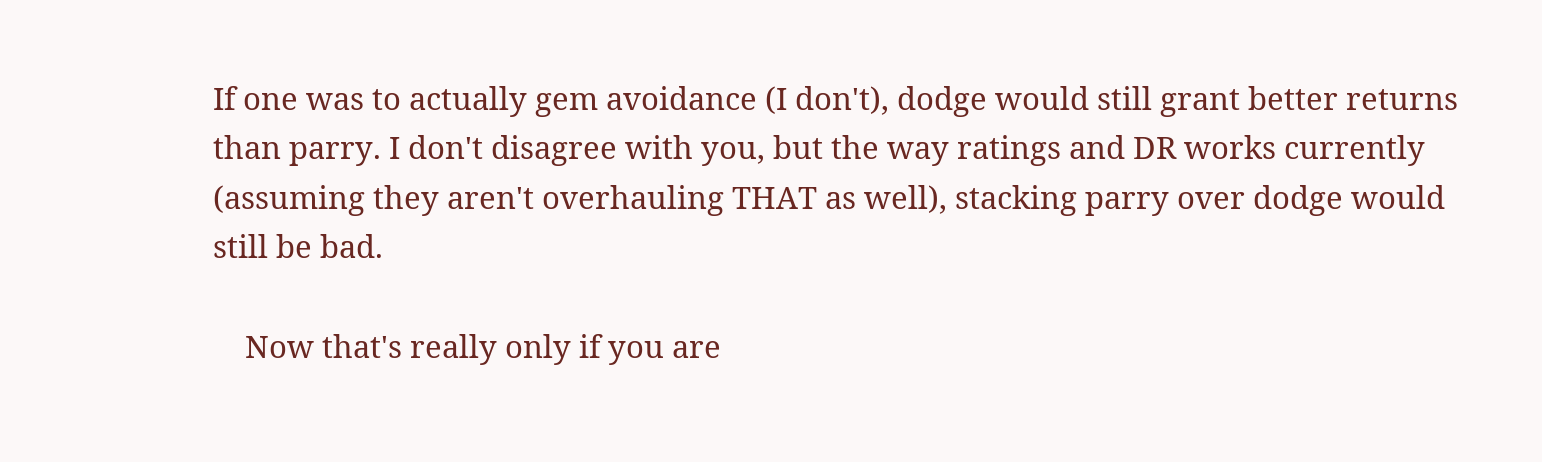If one was to actually gem avoidance (I don't), dodge would still grant better returns than parry. I don't disagree with you, but the way ratings and DR works currently (assuming they aren't overhauling THAT as well), stacking parry over dodge would still be bad.

    Now that's really only if you are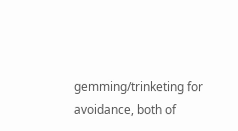gemming/trinketing for avoidance, both of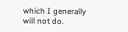which I generally will not do.